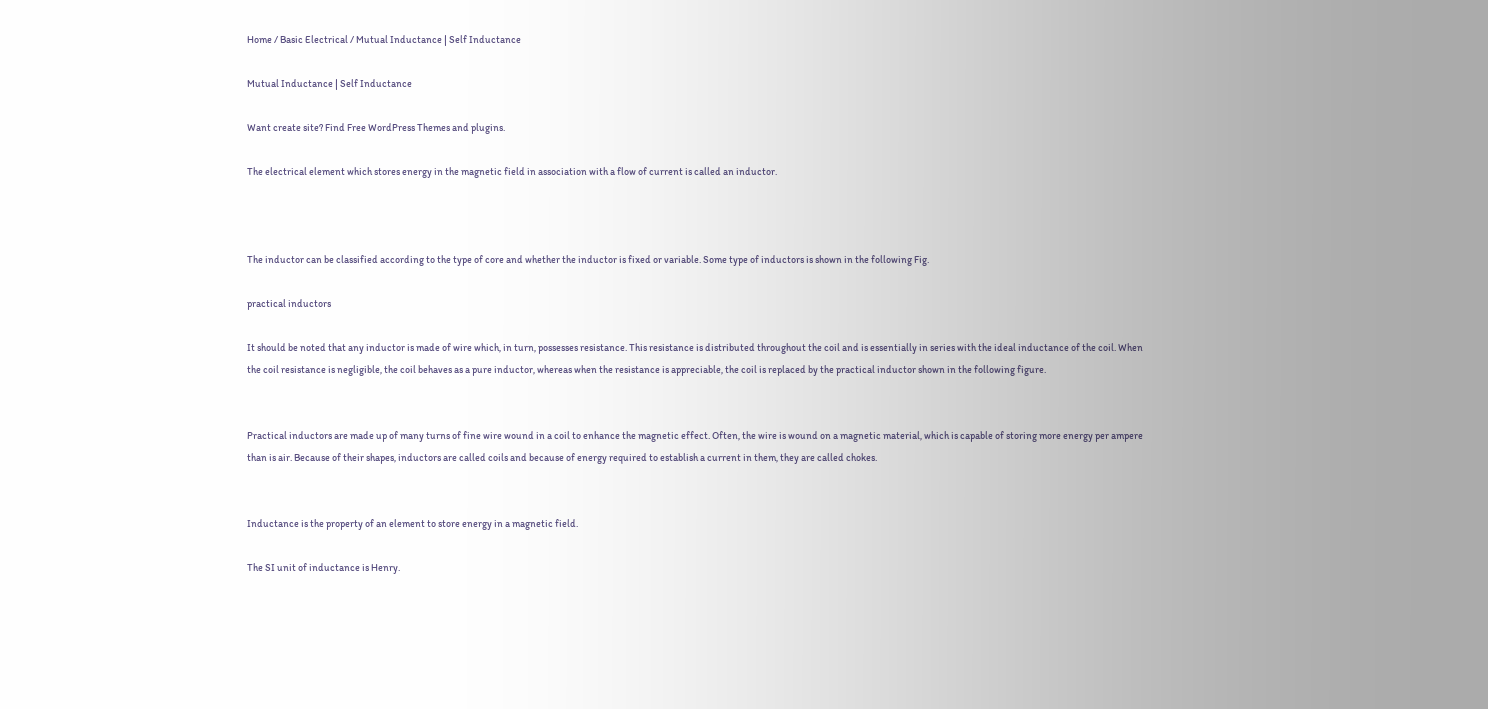Home / Basic Electrical / Mutual Inductance | Self Inductance

Mutual Inductance | Self Inductance

Want create site? Find Free WordPress Themes and plugins.

The electrical element which stores energy in the magnetic field in association with a flow of current is called an inductor.



The inductor can be classified according to the type of core and whether the inductor is fixed or variable. Some type of inductors is shown in the following Fig.

practical inductors

It should be noted that any inductor is made of wire which, in turn, possesses resistance. This resistance is distributed throughout the coil and is essentially in series with the ideal inductance of the coil. When the coil resistance is negligible, the coil behaves as a pure inductor, whereas when the resistance is appreciable, the coil is replaced by the practical inductor shown in the following figure.


Practical inductors are made up of many turns of fine wire wound in a coil to enhance the magnetic effect. Often, the wire is wound on a magnetic material, which is capable of storing more energy per ampere than is air. Because of their shapes, inductors are called coils and because of energy required to establish a current in them, they are called chokes.


Inductance is the property of an element to store energy in a magnetic field.

The SI unit of inductance is Henry.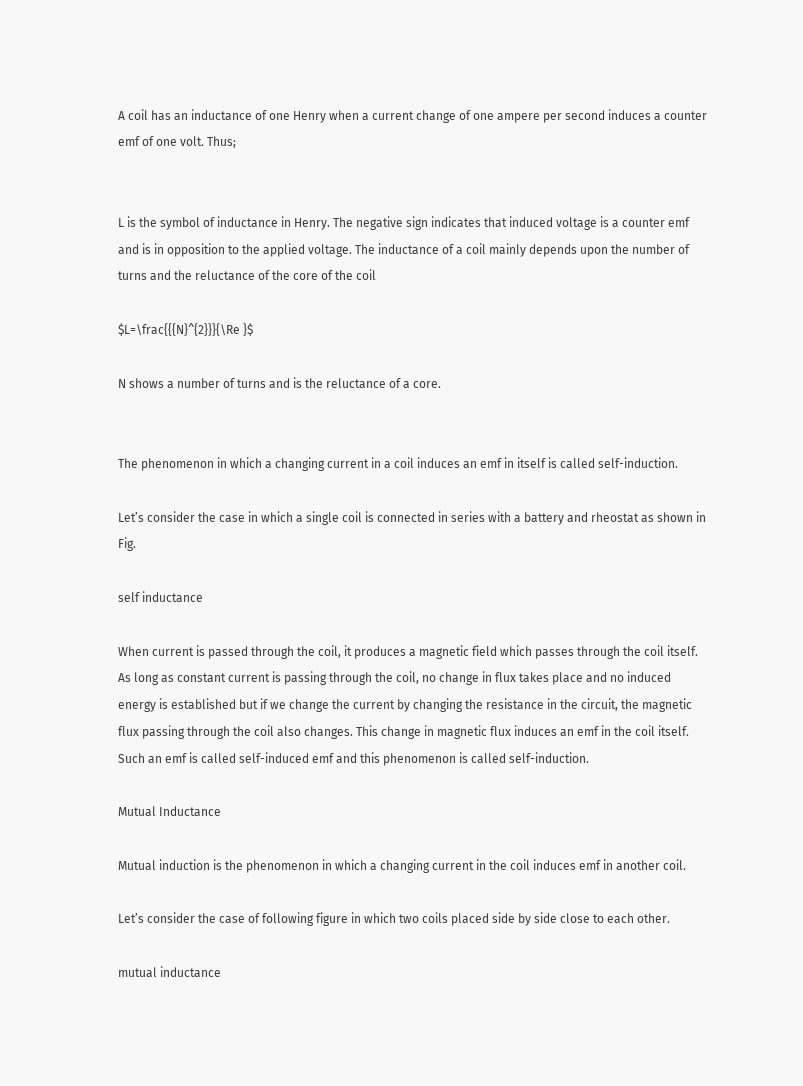A coil has an inductance of one Henry when a current change of one ampere per second induces a counter emf of one volt. Thus;


L is the symbol of inductance in Henry. The negative sign indicates that induced voltage is a counter emf and is in opposition to the applied voltage. The inductance of a coil mainly depends upon the number of turns and the reluctance of the core of the coil

$L=\frac{{{N}^{2}}}{\Re }$

N shows a number of turns and is the reluctance of a core.


The phenomenon in which a changing current in a coil induces an emf in itself is called self-induction.

Let’s consider the case in which a single coil is connected in series with a battery and rheostat as shown in Fig.

self inductance

When current is passed through the coil, it produces a magnetic field which passes through the coil itself. As long as constant current is passing through the coil, no change in flux takes place and no induced energy is established but if we change the current by changing the resistance in the circuit, the magnetic flux passing through the coil also changes. This change in magnetic flux induces an emf in the coil itself. Such an emf is called self-induced emf and this phenomenon is called self-induction.

Mutual Inductance

Mutual induction is the phenomenon in which a changing current in the coil induces emf in another coil.

Let’s consider the case of following figure in which two coils placed side by side close to each other.

mutual inductance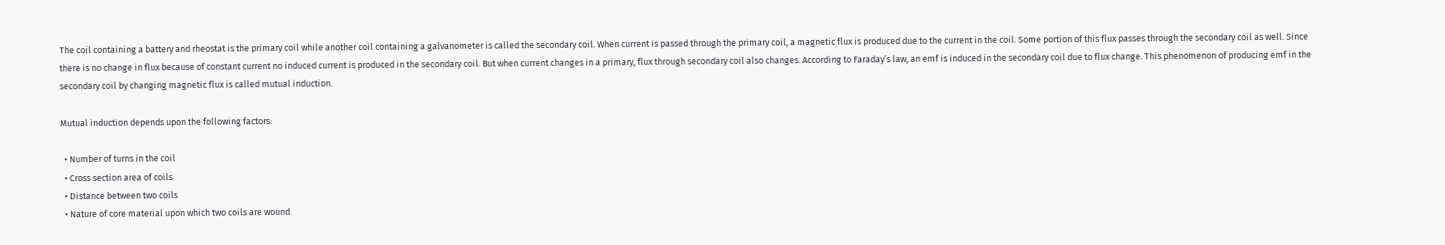The coil containing a battery and rheostat is the primary coil while another coil containing a galvanometer is called the secondary coil. When current is passed through the primary coil, a magnetic flux is produced due to the current in the coil. Some portion of this flux passes through the secondary coil as well. Since there is no change in flux because of constant current no induced current is produced in the secondary coil. But when current changes in a primary, flux through secondary coil also changes. According to Faraday’s law, an emf is induced in the secondary coil due to flux change. This phenomenon of producing emf in the secondary coil by changing magnetic flux is called mutual induction.

Mutual induction depends upon the following factors:

  • Number of turns in the coil
  • Cross section area of coils
  • Distance between two coils
  • Nature of core material upon which two coils are wound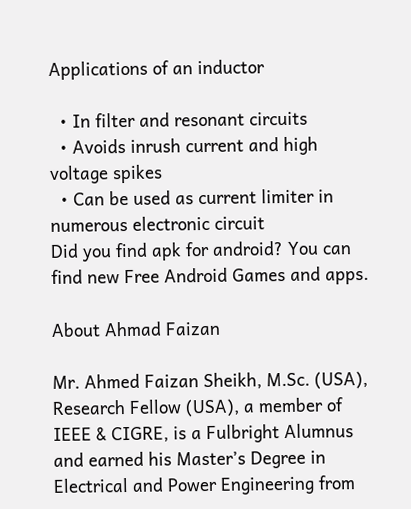Applications of an inductor

  • In filter and resonant circuits
  • Avoids inrush current and high voltage spikes
  • Can be used as current limiter in numerous electronic circuit
Did you find apk for android? You can find new Free Android Games and apps.

About Ahmad Faizan

Mr. Ahmed Faizan Sheikh, M.Sc. (USA), Research Fellow (USA), a member of IEEE & CIGRE, is a Fulbright Alumnus and earned his Master’s Degree in Electrical and Power Engineering from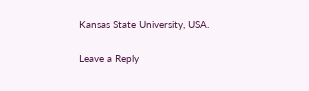Kansas State University, USA.

Leave a Reply